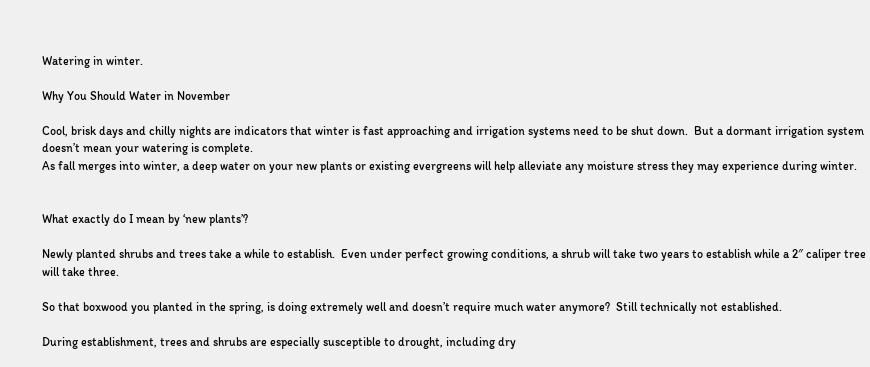Watering in winter.

Why You Should Water in November

Cool, brisk days and chilly nights are indicators that winter is fast approaching and irrigation systems need to be shut down.  But a dormant irrigation system doesn’t mean your watering is complete.
As fall merges into winter, a deep water on your new plants or existing evergreens will help alleviate any moisture stress they may experience during winter.


What exactly do I mean by ‘new plants’?

Newly planted shrubs and trees take a while to establish.  Even under perfect growing conditions, a shrub will take two years to establish while a 2″ caliper tree will take three.

So that boxwood you planted in the spring, is doing extremely well and doesn’t require much water anymore?  Still technically not established.

During establishment, trees and shrubs are especially susceptible to drought, including dry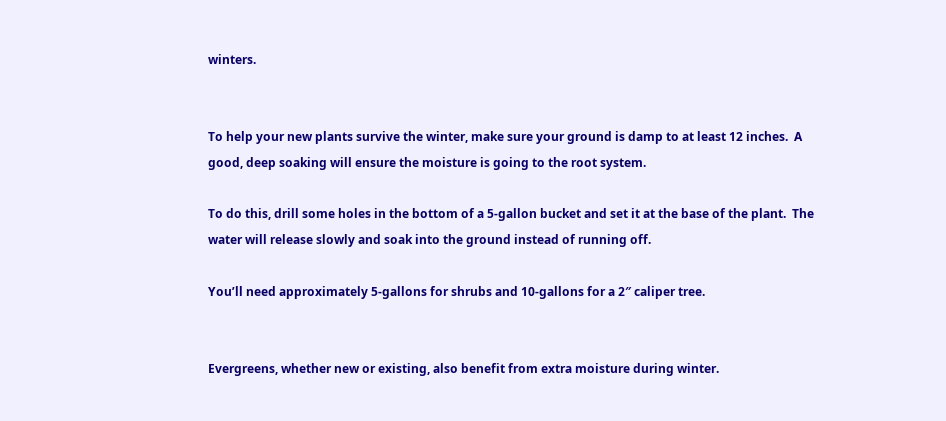winters.


To help your new plants survive the winter, make sure your ground is damp to at least 12 inches.  A good, deep soaking will ensure the moisture is going to the root system.

To do this, drill some holes in the bottom of a 5-gallon bucket and set it at the base of the plant.  The water will release slowly and soak into the ground instead of running off.

You’ll need approximately 5-gallons for shrubs and 10-gallons for a 2″ caliper tree.


Evergreens, whether new or existing, also benefit from extra moisture during winter.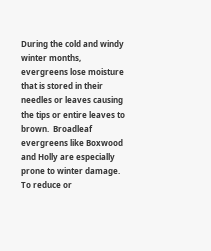During the cold and windy winter months, evergreens lose moisture that is stored in their needles or leaves causing the tips or entire leaves to brown.  Broadleaf evergreens like Boxwood and Holly are especially prone to winter damage.  To reduce or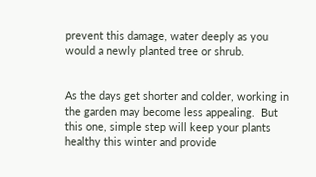prevent this damage, water deeply as you would a newly planted tree or shrub.


As the days get shorter and colder, working in the garden may become less appealing.  But this one, simple step will keep your plants healthy this winter and provide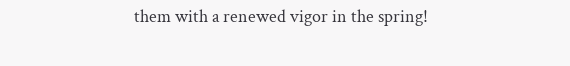them with a renewed vigor in the spring!